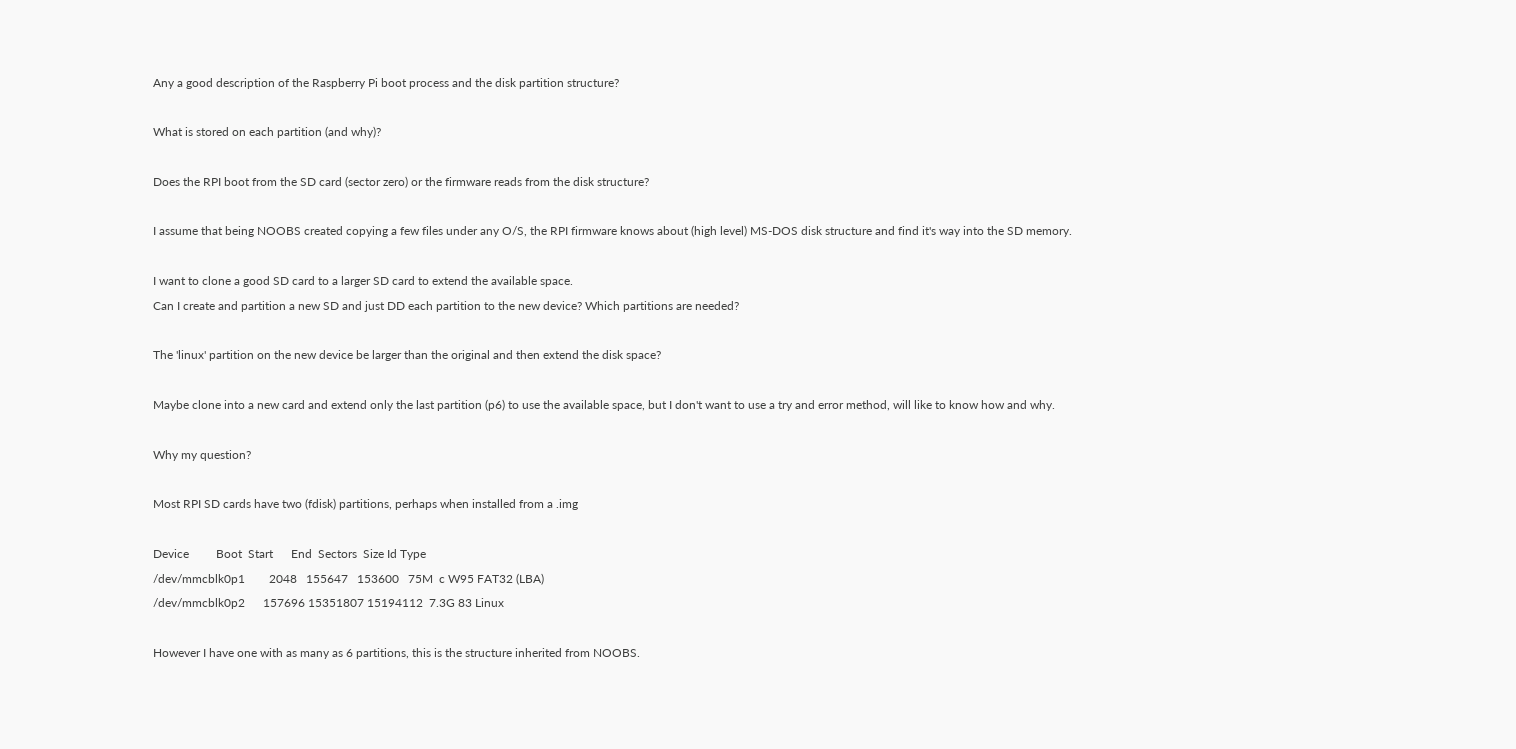Any a good description of the Raspberry Pi boot process and the disk partition structure?

What is stored on each partition (and why)?

Does the RPI boot from the SD card (sector zero) or the firmware reads from the disk structure?

I assume that being NOOBS created copying a few files under any O/S, the RPI firmware knows about (high level) MS-DOS disk structure and find it's way into the SD memory.

I want to clone a good SD card to a larger SD card to extend the available space.
Can I create and partition a new SD and just DD each partition to the new device? Which partitions are needed?

The 'linux' partition on the new device be larger than the original and then extend the disk space?

Maybe clone into a new card and extend only the last partition (p6) to use the available space, but I don't want to use a try and error method, will like to know how and why.

Why my question?

Most RPI SD cards have two (fdisk) partitions, perhaps when installed from a .img

Device         Boot  Start      End  Sectors  Size Id Type
/dev/mmcblk0p1        2048   155647   153600   75M  c W95 FAT32 (LBA)
/dev/mmcblk0p2      157696 15351807 15194112  7.3G 83 Linux

However I have one with as many as 6 partitions, this is the structure inherited from NOOBS.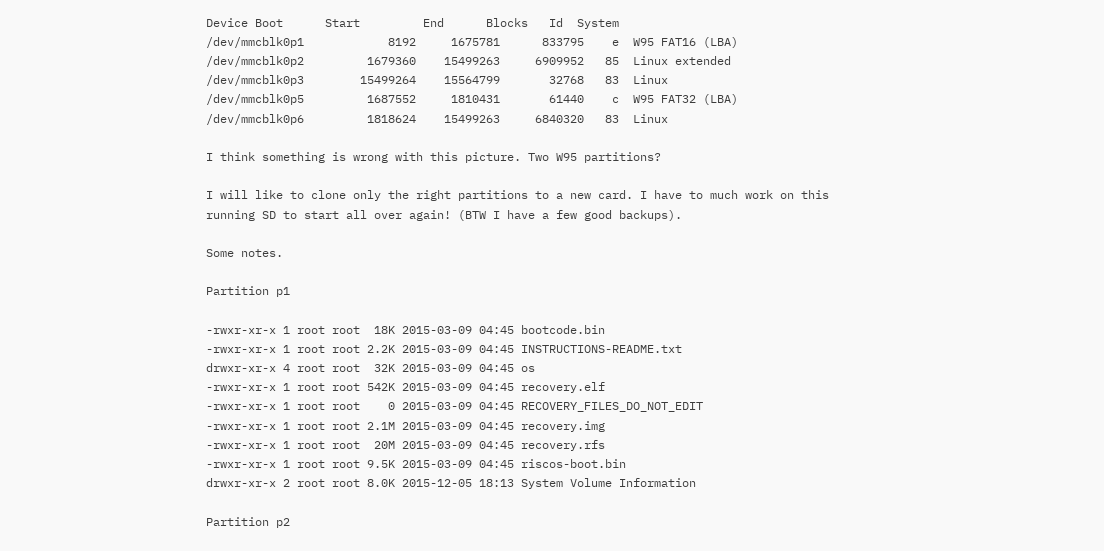Device Boot      Start         End      Blocks   Id  System
/dev/mmcblk0p1            8192     1675781      833795    e  W95 FAT16 (LBA)
/dev/mmcblk0p2         1679360    15499263     6909952   85  Linux extended
/dev/mmcblk0p3        15499264    15564799       32768   83  Linux
/dev/mmcblk0p5         1687552     1810431       61440    c  W95 FAT32 (LBA)
/dev/mmcblk0p6         1818624    15499263     6840320   83  Linux

I think something is wrong with this picture. Two W95 partitions?

I will like to clone only the right partitions to a new card. I have to much work on this running SD to start all over again! (BTW I have a few good backups).

Some notes.

Partition p1

-rwxr-xr-x 1 root root  18K 2015-03-09 04:45 bootcode.bin
-rwxr-xr-x 1 root root 2.2K 2015-03-09 04:45 INSTRUCTIONS-README.txt
drwxr-xr-x 4 root root  32K 2015-03-09 04:45 os
-rwxr-xr-x 1 root root 542K 2015-03-09 04:45 recovery.elf
-rwxr-xr-x 1 root root    0 2015-03-09 04:45 RECOVERY_FILES_DO_NOT_EDIT
-rwxr-xr-x 1 root root 2.1M 2015-03-09 04:45 recovery.img
-rwxr-xr-x 1 root root  20M 2015-03-09 04:45 recovery.rfs
-rwxr-xr-x 1 root root 9.5K 2015-03-09 04:45 riscos-boot.bin
drwxr-xr-x 2 root root 8.0K 2015-12-05 18:13 System Volume Information

Partition p2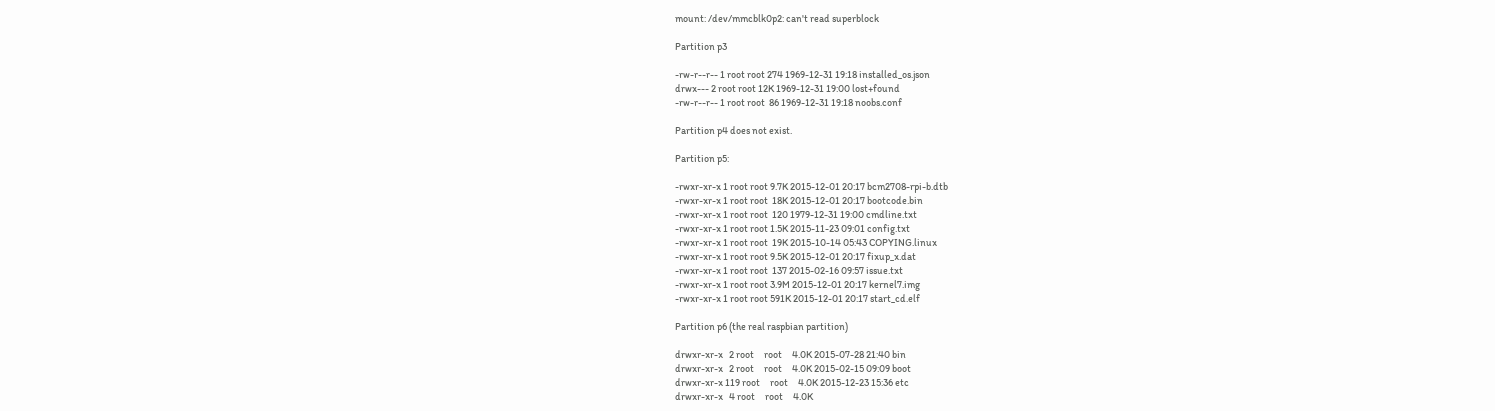mount: /dev/mmcblk0p2: can't read superblock

Partition p3

-rw-r--r-- 1 root root 274 1969-12-31 19:18 installed_os.json
drwx--- 2 root root 12K 1969-12-31 19:00 lost+found
-rw-r--r-- 1 root root  86 1969-12-31 19:18 noobs.conf

Partition p4 does not exist.

Partition p5:

-rwxr-xr-x 1 root root 9.7K 2015-12-01 20:17 bcm2708-rpi-b.dtb
-rwxr-xr-x 1 root root  18K 2015-12-01 20:17 bootcode.bin
-rwxr-xr-x 1 root root  120 1979-12-31 19:00 cmdline.txt
-rwxr-xr-x 1 root root 1.5K 2015-11-23 09:01 config.txt
-rwxr-xr-x 1 root root  19K 2015-10-14 05:43 COPYING.linux
-rwxr-xr-x 1 root root 9.5K 2015-12-01 20:17 fixup_x.dat
-rwxr-xr-x 1 root root  137 2015-02-16 09:57 issue.txt
-rwxr-xr-x 1 root root 3.9M 2015-12-01 20:17 kernel7.img
-rwxr-xr-x 1 root root 591K 2015-12-01 20:17 start_cd.elf

Partition p6 (the real raspbian partition)

drwxr-xr-x   2 root     root     4.0K 2015-07-28 21:40 bin
drwxr-xr-x   2 root     root     4.0K 2015-02-15 09:09 boot
drwxr-xr-x 119 root     root     4.0K 2015-12-23 15:36 etc
drwxr-xr-x   4 root     root     4.0K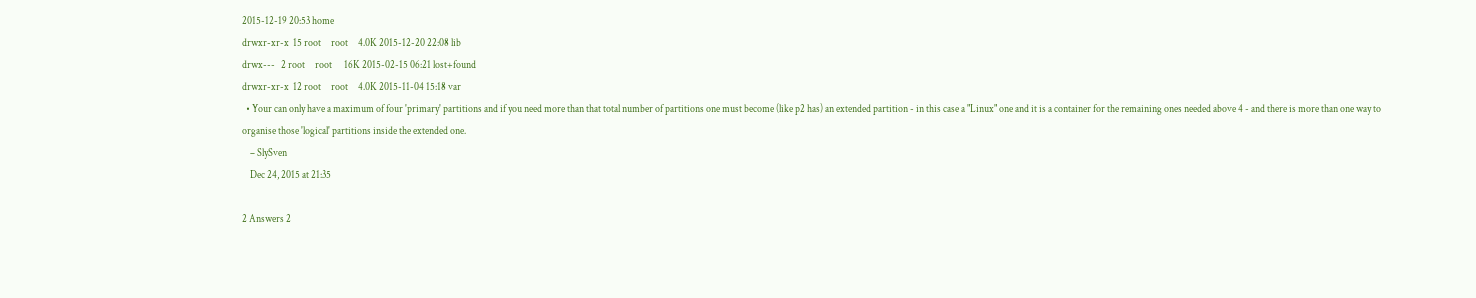2015-12-19 20:53 home
drwxr-xr-x  15 root     root     4.0K 2015-12-20 22:08 lib
drwx---   2 root     root      16K 2015-02-15 06:21 lost+found
drwxr-xr-x  12 root     root     4.0K 2015-11-04 15:18 var
  • Your can only have a maximum of four 'primary' partitions and if you need more than that total number of partitions one must become (like p2 has) an extended partition - in this case a "Linux" one and it is a container for the remaining ones needed above 4 - and there is more than one way to organise those 'logical' partitions inside the extended one.
    – SlySven
    Dec 24, 2015 at 21:35

2 Answers 2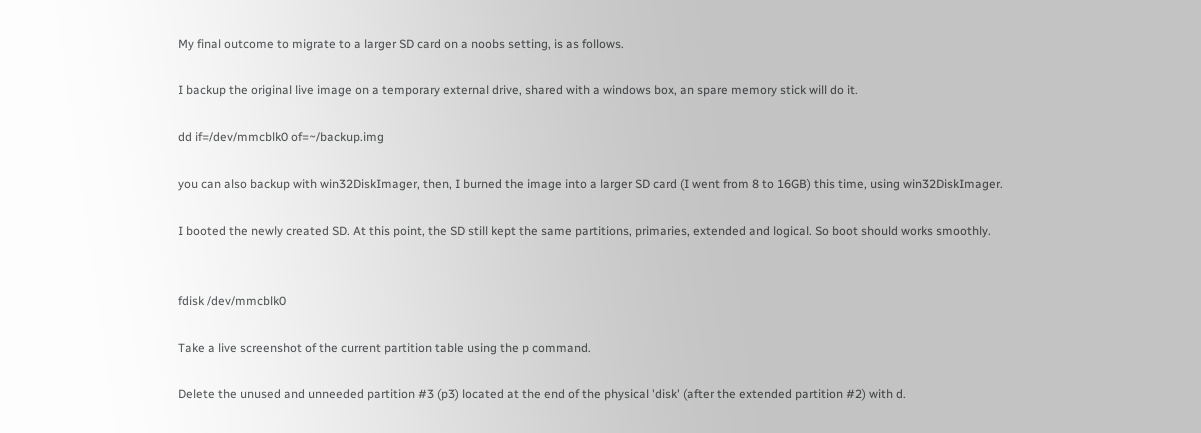My final outcome to migrate to a larger SD card on a noobs setting, is as follows.

I backup the original live image on a temporary external drive, shared with a windows box, an spare memory stick will do it.

dd if=/dev/mmcblk0 of=~/backup.img

you can also backup with win32DiskImager, then, I burned the image into a larger SD card (I went from 8 to 16GB) this time, using win32DiskImager.

I booted the newly created SD. At this point, the SD still kept the same partitions, primaries, extended and logical. So boot should works smoothly.


fdisk /dev/mmcblk0

Take a live screenshot of the current partition table using the p command.

Delete the unused and unneeded partition #3 (p3) located at the end of the physical 'disk' (after the extended partition #2) with d.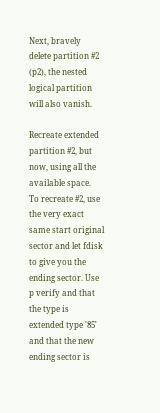Next, bravely delete partition #2 (p2), the nested logical partition will also vanish.

Recreate extended partition #2, but now, using all the available space.
To recreate #2, use the very exact same start original sector and let fdisk to give you the ending sector. Use p verify and that the type is extended type '85' and that the new ending sector is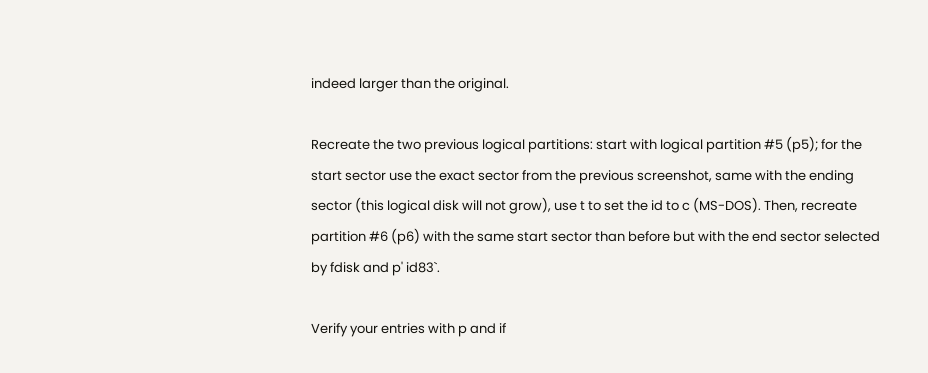indeed larger than the original.

Recreate the two previous logical partitions: start with logical partition #5 (p5); for the start sector use the exact sector from the previous screenshot, same with the ending sector (this logical disk will not grow), use t to set the id to c (MS-DOS). Then, recreate partition #6 (p6) with the same start sector than before but with the end sector selected by fdisk and p' id83`.

Verify your entries with p and if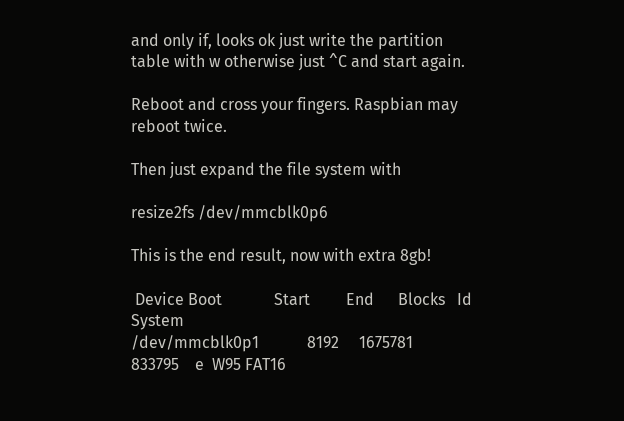and only if, looks ok just write the partition table with w otherwise just ^C and start again.

Reboot and cross your fingers. Raspbian may reboot twice.

Then just expand the file system with

resize2fs /dev/mmcblk0p6

This is the end result, now with extra 8gb!

 Device Boot             Start         End      Blocks   Id  System
/dev/mmcblk0p1            8192     1675781      833795    e  W95 FAT16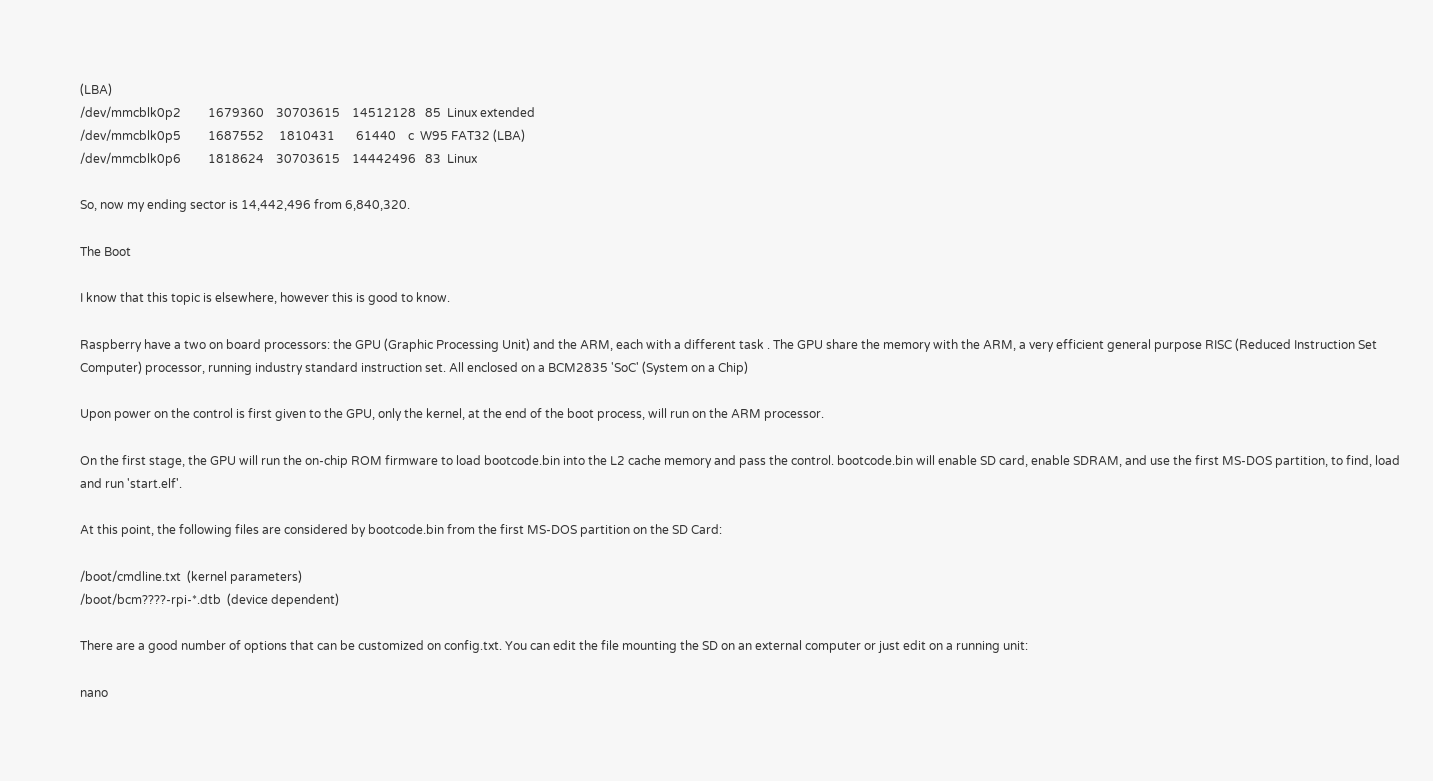(LBA)
/dev/mmcblk0p2         1679360    30703615    14512128   85  Linux extended
/dev/mmcblk0p5         1687552     1810431       61440    c  W95 FAT32 (LBA)
/dev/mmcblk0p6         1818624    30703615    14442496   83  Linux

So, now my ending sector is 14,442,496 from 6,840,320.

The Boot

I know that this topic is elsewhere, however this is good to know.

Raspberry have a two on board processors: the GPU (Graphic Processing Unit) and the ARM, each with a different task . The GPU share the memory with the ARM, a very efficient general purpose RISC (Reduced Instruction Set Computer) processor, running industry standard instruction set. All enclosed on a BCM2835 'SoC' (System on a Chip)

Upon power on the control is first given to the GPU, only the kernel, at the end of the boot process, will run on the ARM processor.

On the first stage, the GPU will run the on-chip ROM firmware to load bootcode.bin into the L2 cache memory and pass the control. bootcode.bin will enable SD card, enable SDRAM, and use the first MS-DOS partition, to find, load and run 'start.elf'.

At this point, the following files are considered by bootcode.bin from the first MS-DOS partition on the SD Card:

/boot/cmdline.txt  (kernel parameters)
/boot/bcm????-rpi-*.dtb  (device dependent)

There are a good number of options that can be customized on config.txt. You can edit the file mounting the SD on an external computer or just edit on a running unit:

nano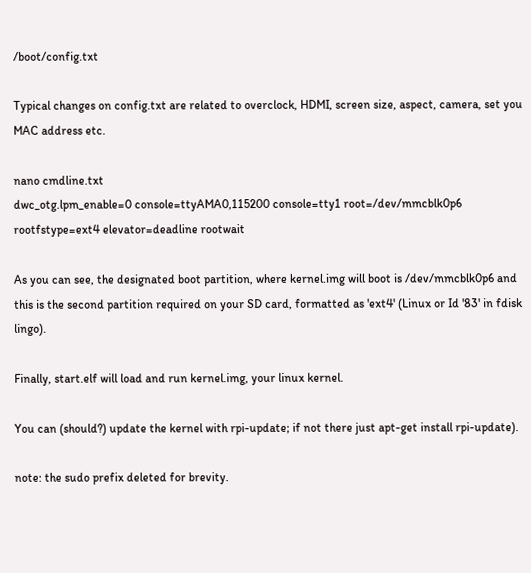/boot/config.txt

Typical changes on config.txt are related to overclock, HDMI, screen size, aspect, camera, set you MAC address etc.

nano cmdline.txt
dwc_otg.lpm_enable=0 console=ttyAMA0,115200 console=tty1 root=/dev/mmcblk0p6 rootfstype=ext4 elevator=deadline rootwait

As you can see, the designated boot partition, where kernel.img will boot is /dev/mmcblk0p6 and this is the second partition required on your SD card, formatted as 'ext4' (Linux or Id '83' in fdisk lingo).

Finally, start.elf will load and run kernel.img, your linux kernel.

You can (should?) update the kernel with rpi-update; if not there just apt-get install rpi-update).

note: the sudo prefix deleted for brevity.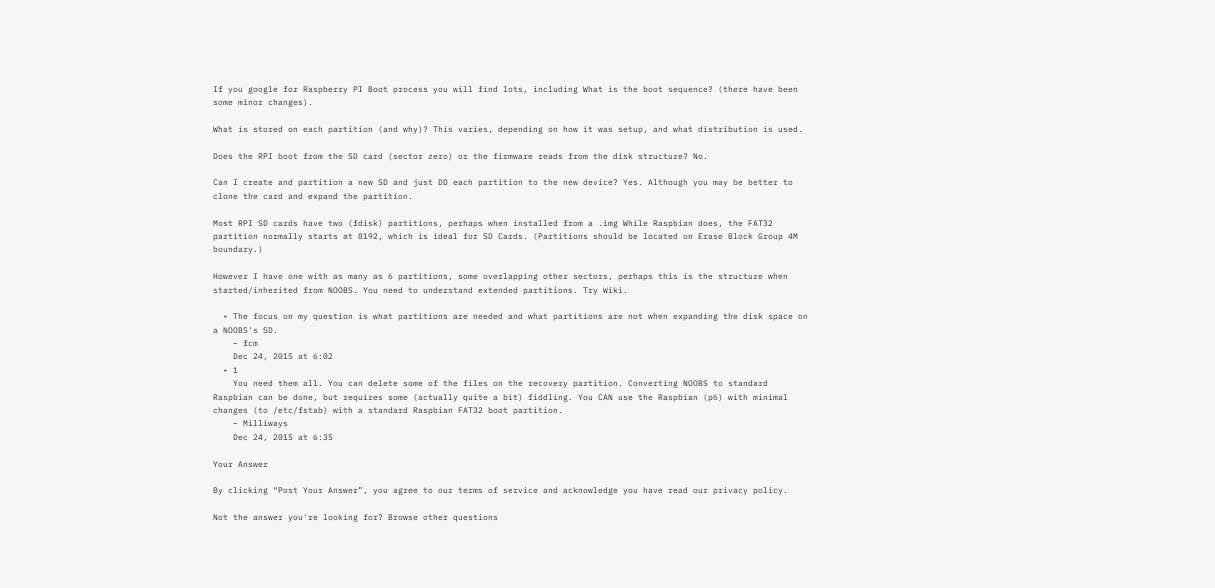If you google for Raspberry PI Boot process you will find lots, including What is the boot sequence? (there have been some minor changes).

What is stored on each partition (and why)? This varies, depending on how it was setup, and what distribution is used.

Does the RPI boot from the SD card (sector zero) or the firmware reads from the disk structure? No.

Can I create and partition a new SD and just DD each partition to the new device? Yes. Although you may be better to clone the card and expand the partition.

Most RPI SD cards have two (fdisk) partitions, perhaps when installed from a .img While Raspbian does, the FAT32 partition normally starts at 8192, which is ideal for SD Cards. (Partitions should be located on Erase Block Group 4M boundary.)

However I have one with as many as 6 partitions, some overlapping other sectors, perhaps this is the structure when started/inherited from NOOBS. You need to understand extended partitions. Try Wiki.

  • The focus on my question is what partitions are needed and what partitions are not when expanding the disk space on a NOOBS's SD.
    – fcm
    Dec 24, 2015 at 6:02
  • 1
    You need them all. You can delete some of the files on the recovery partition. Converting NOOBS to standard Raspbian can be done, but requires some (actually quite a bit) fiddling. You CAN use the Raspbian (p6) with minimal changes (to /etc/fstab) with a standard Raspbian FAT32 boot partition.
    – Milliways
    Dec 24, 2015 at 6:35

Your Answer

By clicking “Post Your Answer”, you agree to our terms of service and acknowledge you have read our privacy policy.

Not the answer you're looking for? Browse other questions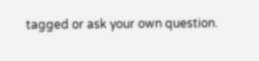tagged or ask your own question.